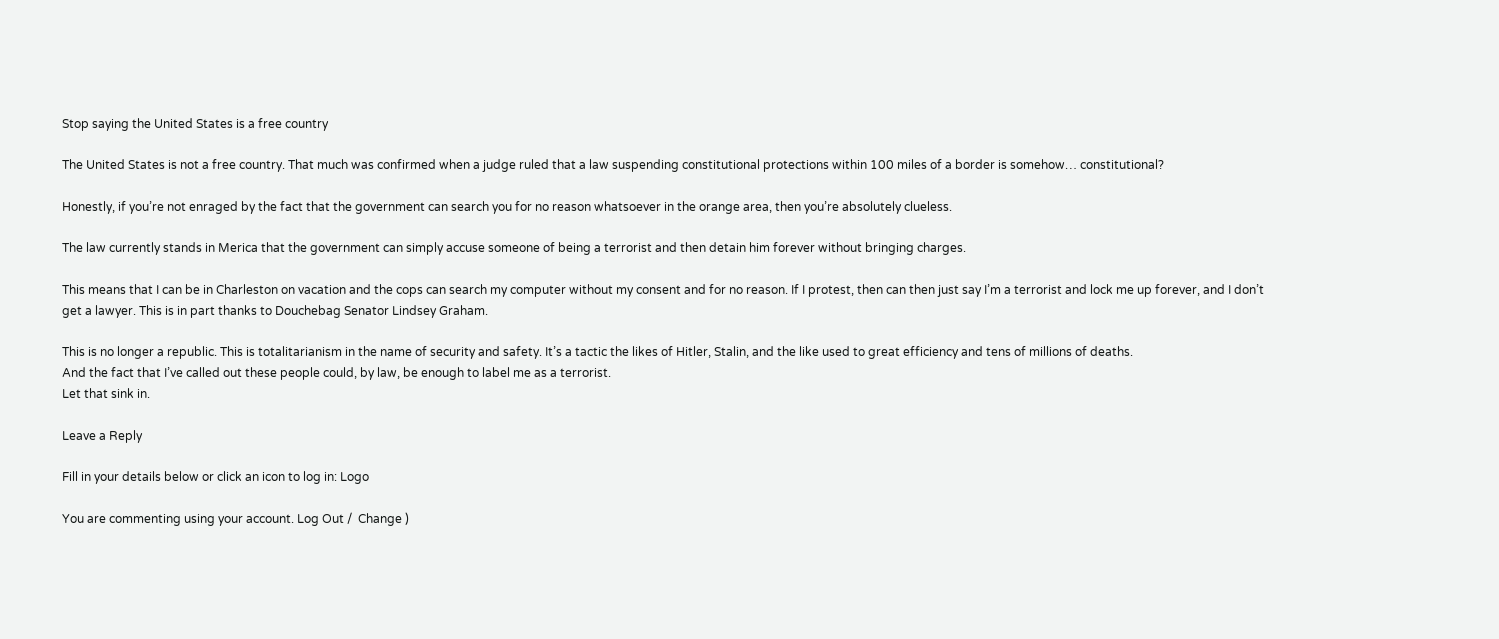Stop saying the United States is a free country

The United States is not a free country. That much was confirmed when a judge ruled that a law suspending constitutional protections within 100 miles of a border is somehow… constitutional?

Honestly, if you’re not enraged by the fact that the government can search you for no reason whatsoever in the orange area, then you’re absolutely clueless.

The law currently stands in Merica that the government can simply accuse someone of being a terrorist and then detain him forever without bringing charges.

This means that I can be in Charleston on vacation and the cops can search my computer without my consent and for no reason. If I protest, then can then just say I’m a terrorist and lock me up forever, and I don’t get a lawyer. This is in part thanks to Douchebag Senator Lindsey Graham.

This is no longer a republic. This is totalitarianism in the name of security and safety. It’s a tactic the likes of Hitler, Stalin, and the like used to great efficiency and tens of millions of deaths.
And the fact that I’ve called out these people could, by law, be enough to label me as a terrorist.
Let that sink in.

Leave a Reply

Fill in your details below or click an icon to log in: Logo

You are commenting using your account. Log Out /  Change )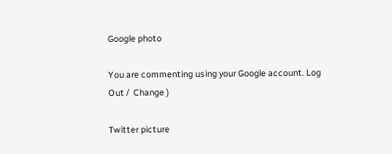Google photo

You are commenting using your Google account. Log Out /  Change )

Twitter picture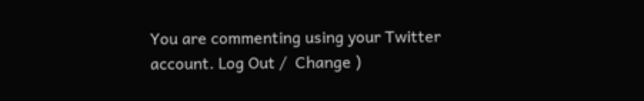You are commenting using your Twitter account. Log Out /  Change )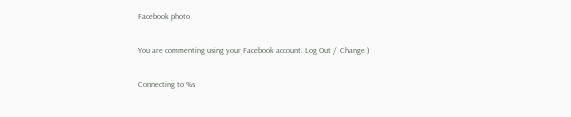Facebook photo

You are commenting using your Facebook account. Log Out /  Change )

Connecting to %s